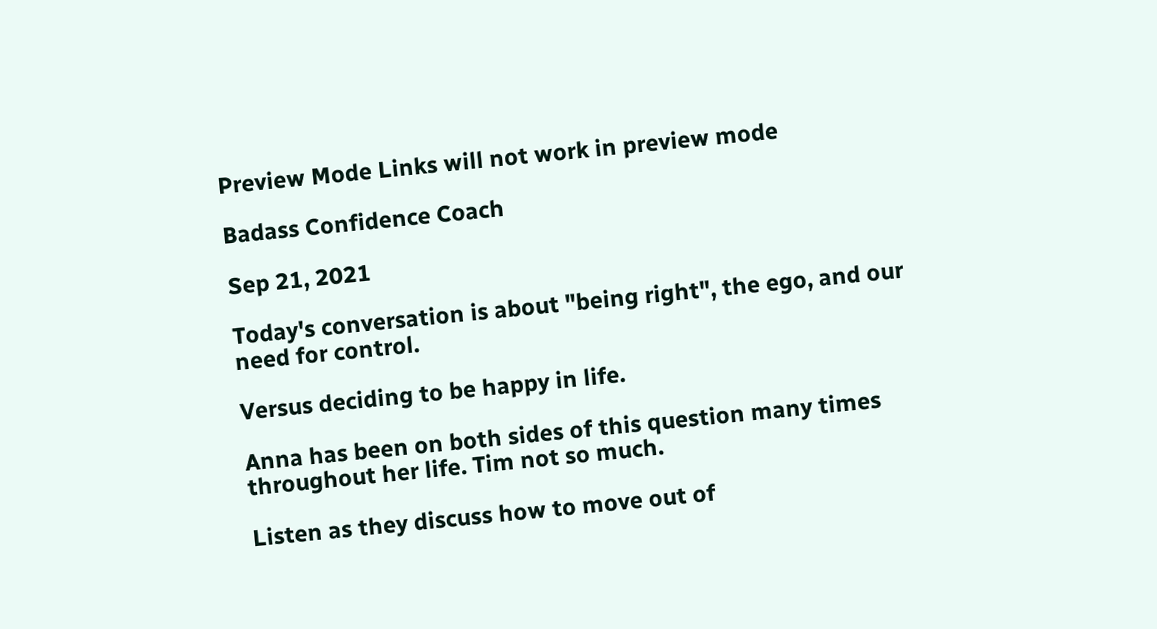Preview Mode Links will not work in preview mode

Badass Confidence Coach

Sep 21, 2021

Today's conversation is about "being right", the ego, and our need for control.

Versus deciding to be happy in life.

Anna has been on both sides of this question many times throughout her life. Tim not so much.

Listen as they discuss how to move out of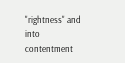"rightness" and into contentment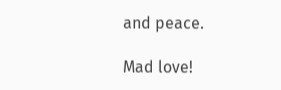and peace.

Mad love!